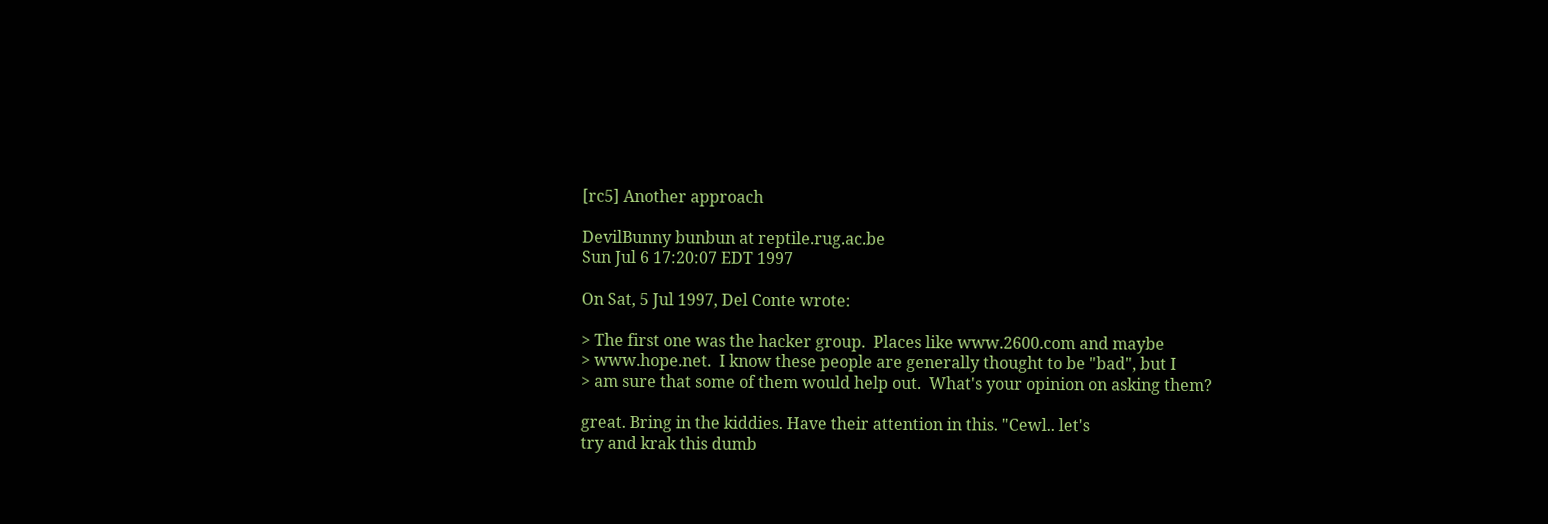[rc5] Another approach

DevilBunny bunbun at reptile.rug.ac.be
Sun Jul 6 17:20:07 EDT 1997

On Sat, 5 Jul 1997, Del Conte wrote:

> The first one was the hacker group.  Places like www.2600.com and maybe
> www.hope.net.  I know these people are generally thought to be "bad", but I
> am sure that some of them would help out.  What's your opinion on asking them?

great. Bring in the kiddies. Have their attention in this. "Cewl.. let's
try and krak this dumb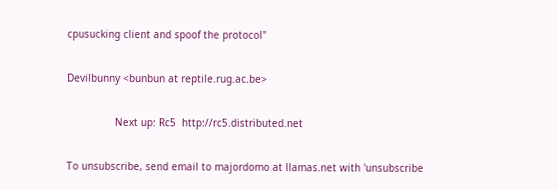cpusucking client and spoof the protocol"

Devilbunny <bunbun at reptile.rug.ac.be>

                Next up: Rc5  http://rc5.distributed.net

To unsubscribe, send email to majordomo at llamas.net with 'unsubscribe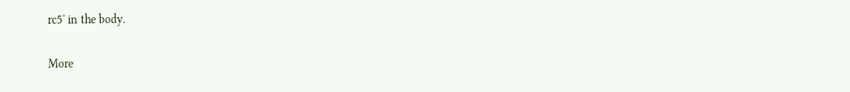rc5' in the body.

More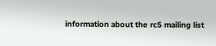information about the rc5 mailing list